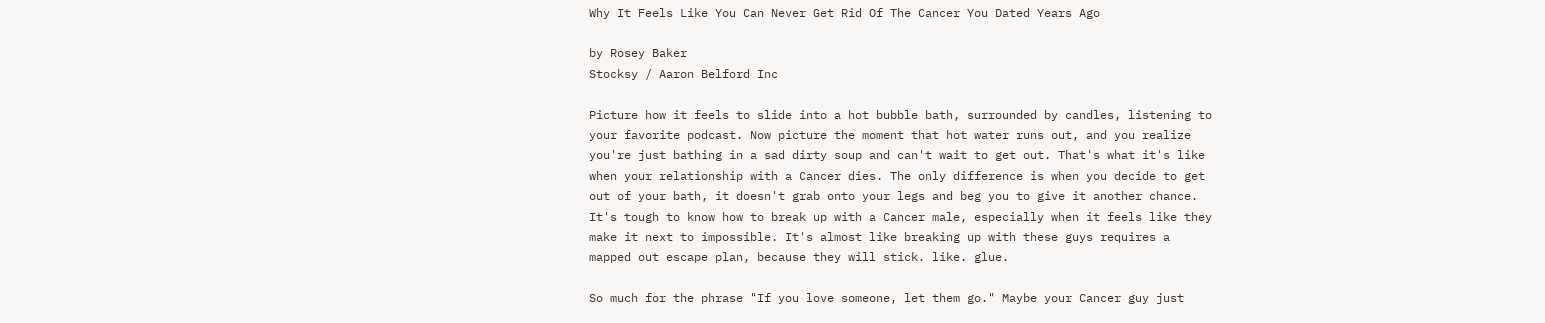Why It Feels Like You Can Never Get Rid Of The Cancer You Dated Years Ago

by Rosey Baker
Stocksy / Aaron Belford Inc

Picture how it feels to slide into a hot bubble bath, surrounded by candles, listening to your favorite podcast. Now picture the moment that hot water runs out, and you realize you're just bathing in a sad dirty soup and can't wait to get out. That's what it's like when your relationship with a Cancer dies. The only difference is when you decide to get out of your bath, it doesn't grab onto your legs and beg you to give it another chance. It's tough to know how to break up with a Cancer male, especially when it feels like they make it next to impossible. It's almost like breaking up with these guys requires a mapped out escape plan, because they will stick. like. glue.

So much for the phrase "If you love someone, let them go." Maybe your Cancer guy just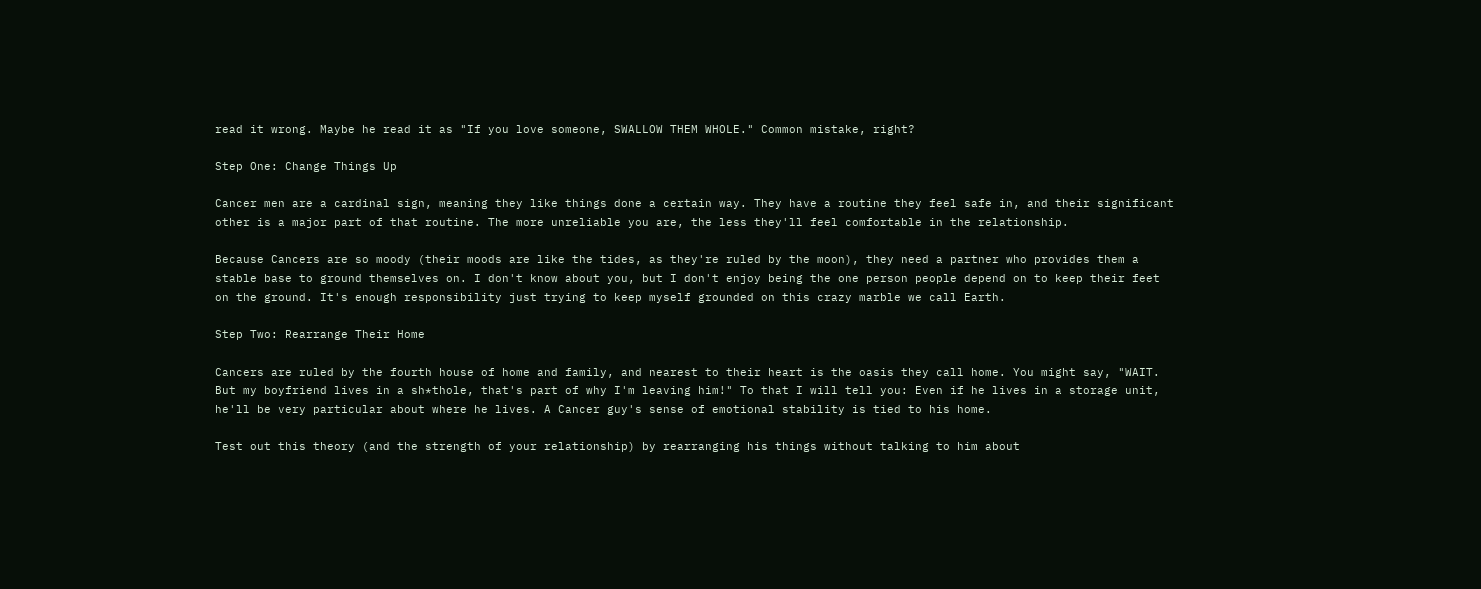read it wrong. Maybe he read it as "If you love someone, SWALLOW THEM WHOLE." Common mistake, right?

Step One: Change Things Up

Cancer men are a cardinal sign, meaning they like things done a certain way. They have a routine they feel safe in, and their significant other is a major part of that routine. The more unreliable you are, the less they'll feel comfortable in the relationship.

Because Cancers are so moody (their moods are like the tides, as they're ruled by the moon), they need a partner who provides them a stable base to ground themselves on. I don't know about you, but I don't enjoy being the one person people depend on to keep their feet on the ground. It's enough responsibility just trying to keep myself grounded on this crazy marble we call Earth.

Step Two: Rearrange Their Home

Cancers are ruled by the fourth house of home and family, and nearest to their heart is the oasis they call home. You might say, "WAIT. But my boyfriend lives in a sh*thole, that's part of why I'm leaving him!" To that I will tell you: Even if he lives in a storage unit, he'll be very particular about where he lives. A Cancer guy's sense of emotional stability is tied to his home.

Test out this theory (and the strength of your relationship) by rearranging his things without talking to him about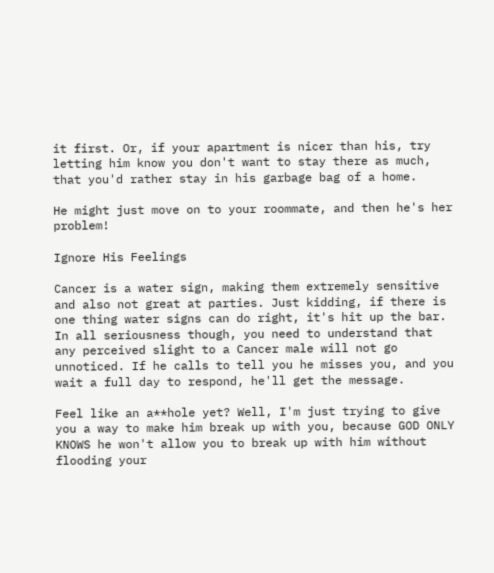it first. Or, if your apartment is nicer than his, try letting him know you don't want to stay there as much, that you'd rather stay in his garbage bag of a home.

He might just move on to your roommate, and then he's her problem!

Ignore His Feelings

Cancer is a water sign, making them extremely sensitive and also not great at parties. Just kidding, if there is one thing water signs can do right, it's hit up the bar. In all seriousness though, you need to understand that any perceived slight to a Cancer male will not go unnoticed. If he calls to tell you he misses you, and you wait a full day to respond, he'll get the message.

Feel like an a**hole yet? Well, I'm just trying to give you a way to make him break up with you, because GOD ONLY KNOWS he won't allow you to break up with him without flooding your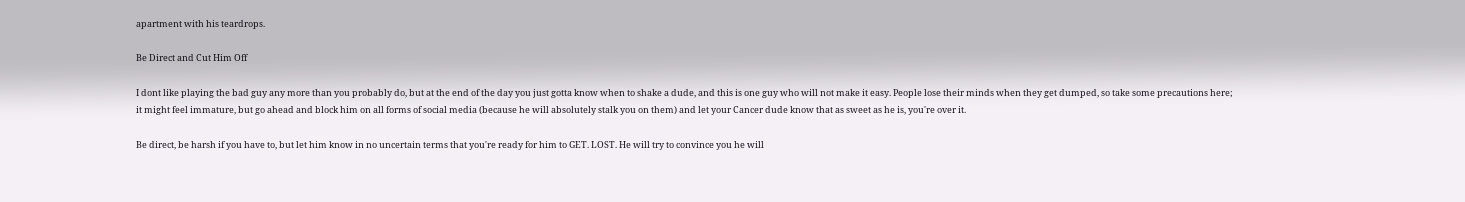apartment with his teardrops.

Be Direct and Cut Him Off

I dont like playing the bad guy any more than you probably do, but at the end of the day you just gotta know when to shake a dude, and this is one guy who will not make it easy. People lose their minds when they get dumped, so take some precautions here; it might feel immature, but go ahead and block him on all forms of social media (because he will absolutely stalk you on them) and let your Cancer dude know that as sweet as he is, you're over it.

Be direct, be harsh if you have to, but let him know in no uncertain terms that you're ready for him to GET. LOST. He will try to convince you he will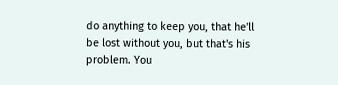do anything to keep you, that he'll be lost without you, but that's his problem. You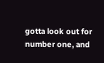gotta look out for number one, and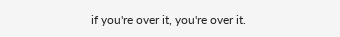if you're over it, you're over it.